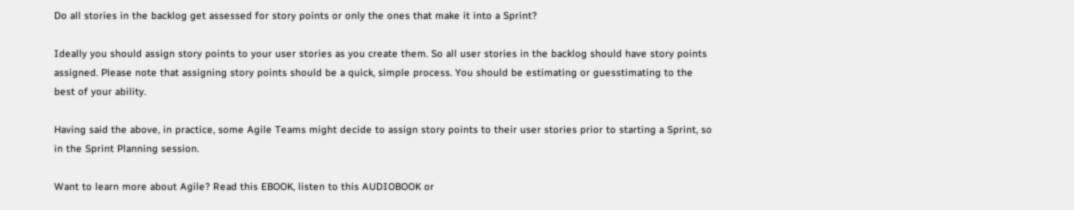Do all stories in the backlog get assessed for story points or only the ones that make it into a Sprint?

Ideally you should assign story points to your user stories as you create them. So all user stories in the backlog should have story points assigned. Please note that assigning story points should be a quick, simple process. You should be estimating or guesstimating to the best of your ability.

Having said the above, in practice, some Agile Teams might decide to assign story points to their user stories prior to starting a Sprint, so in the Sprint Planning session.

Want to learn more about Agile? Read this EBOOK, listen to this AUDIOBOOK or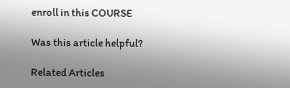enroll in this COURSE

Was this article helpful?

Related Articles